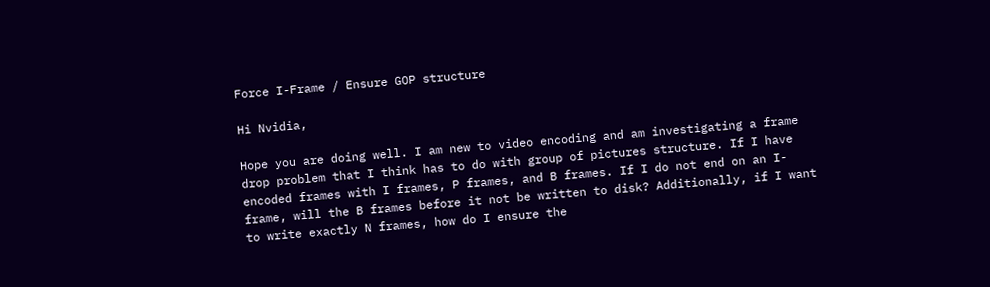Force I-Frame / Ensure GOP structure

Hi Nvidia,

Hope you are doing well. I am new to video encoding and am investigating a frame drop problem that I think has to do with group of pictures structure. If I have encoded frames with I frames, P frames, and B frames. If I do not end on an I-frame, will the B frames before it not be written to disk? Additionally, if I want to write exactly N frames, how do I ensure the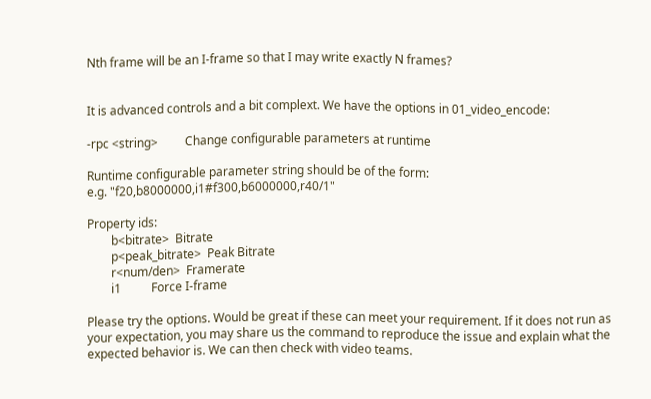Nth frame will be an I-frame so that I may write exactly N frames?


It is advanced controls and a bit complext. We have the options in 01_video_encode:

-rpc <string>         Change configurable parameters at runtime

Runtime configurable parameter string should be of the form:
e.g. "f20,b8000000,i1#f300,b6000000,r40/1"

Property ids:
        b<bitrate>  Bitrate
        p<peak_bitrate>  Peak Bitrate
        r<num/den>  Framerate
        i1          Force I-frame

Please try the options. Would be great if these can meet your requirement. If it does not run as your expectation, you may share us the command to reproduce the issue and explain what the expected behavior is. We can then check with video teams.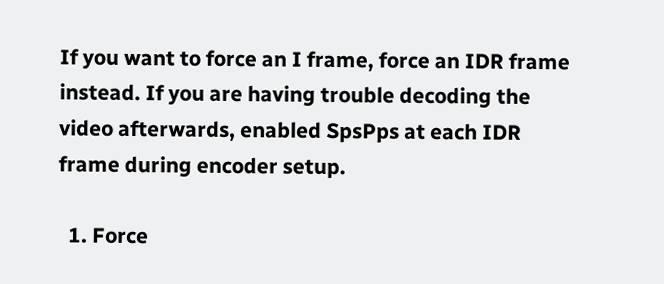If you want to force an I frame, force an IDR frame instead. If you are having trouble decoding the video afterwards, enabled SpsPps at each IDR frame during encoder setup.

  1. Force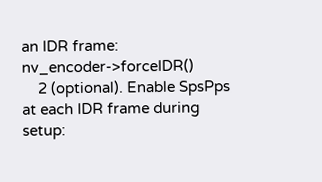an IDR frame: nv_encoder->forceIDR()
    2 (optional). Enable SpsPps at each IDR frame during setup: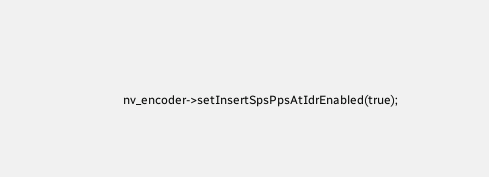nv_encoder->setInsertSpsPpsAtIdrEnabled(true);